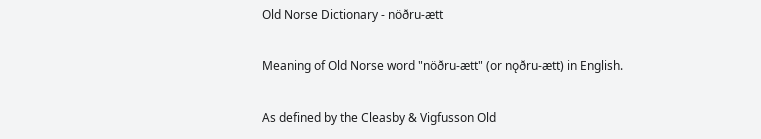Old Norse Dictionary - nöðru-ætt

Meaning of Old Norse word "nöðru-ætt" (or nǫðru-ætt) in English.

As defined by the Cleasby & Vigfusson Old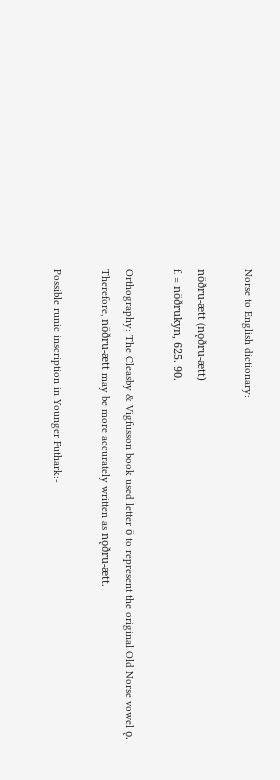Norse to English dictionary:

nöðru-ætt (nǫðru-ætt)
f. = nöðrukyn, 625. 90.

Orthography: The Cleasby & Vigfusson book used letter ö to represent the original Old Norse vowel ǫ. Therefore, nöðru-ætt may be more accurately written as nǫðru-ætt.

Possible runic inscription in Younger Futhark:-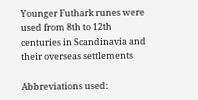Younger Futhark runes were used from 8th to 12th centuries in Scandinavia and their overseas settlements

Abbreviations used: